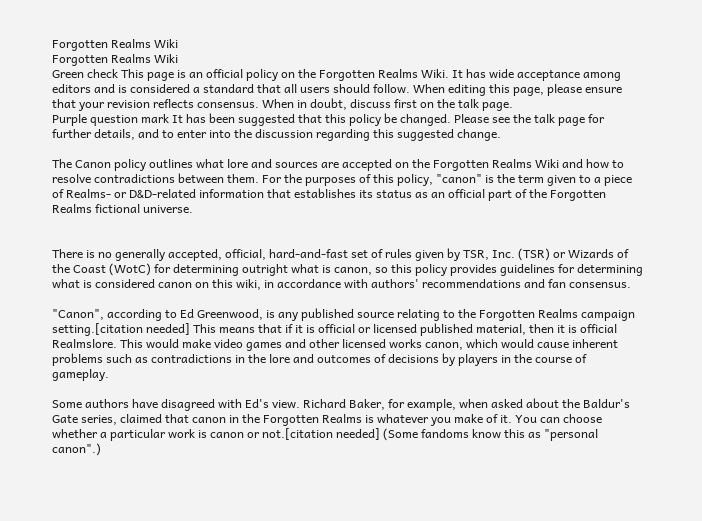Forgotten Realms Wiki
Forgotten Realms Wiki
Green check This page is an official policy on the Forgotten Realms Wiki. It has wide acceptance among editors and is considered a standard that all users should follow. When editing this page, please ensure that your revision reflects consensus. When in doubt, discuss first on the talk page.
Purple question mark It has been suggested that this policy be changed. Please see the talk page for further details, and to enter into the discussion regarding this suggested change.

The Canon policy outlines what lore and sources are accepted on the Forgotten Realms Wiki and how to resolve contradictions between them. For the purposes of this policy, "canon" is the term given to a piece of Realms- or D&D-related information that establishes its status as an official part of the Forgotten Realms fictional universe.


There is no generally accepted, official, hard-and-fast set of rules given by TSR, Inc. (TSR) or Wizards of the Coast (WotC) for determining outright what is canon, so this policy provides guidelines for determining what is considered canon on this wiki, in accordance with authors' recommendations and fan consensus.

"Canon", according to Ed Greenwood, is any published source relating to the Forgotten Realms campaign setting.[citation needed] This means that if it is official or licensed published material, then it is official Realmslore. This would make video games and other licensed works canon, which would cause inherent problems such as contradictions in the lore and outcomes of decisions by players in the course of gameplay.

Some authors have disagreed with Ed's view. Richard Baker, for example, when asked about the Baldur's Gate series, claimed that canon in the Forgotten Realms is whatever you make of it. You can choose whether a particular work is canon or not.[citation needed] (Some fandoms know this as "personal canon".)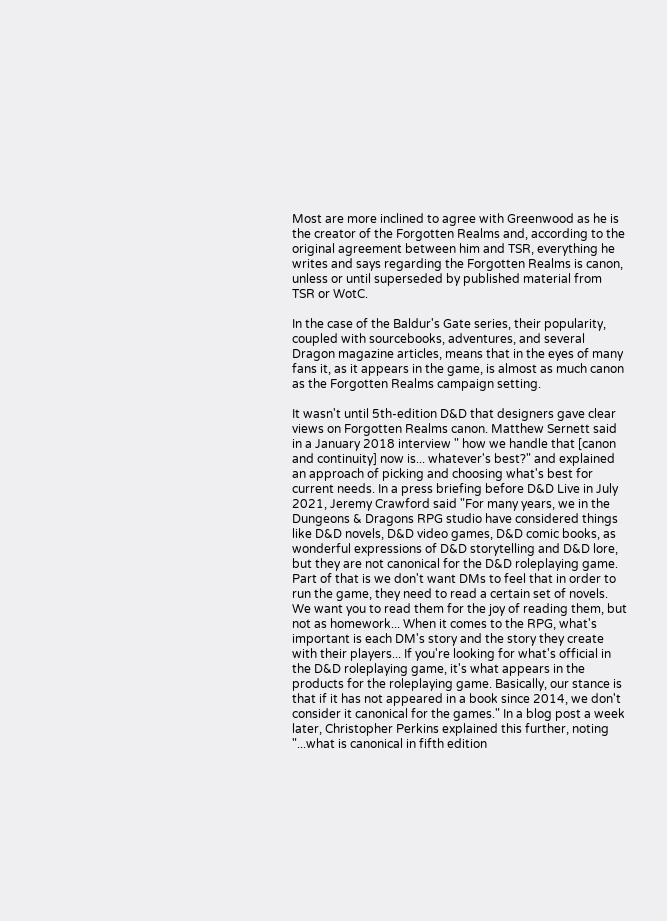Most are more inclined to agree with Greenwood as he is the creator of the Forgotten Realms and, according to the original agreement between him and TSR, everything he writes and says regarding the Forgotten Realms is canon, unless or until superseded by published material from TSR or WotC.

In the case of the Baldur's Gate series, their popularity, coupled with sourcebooks, adventures, and several Dragon magazine articles, means that in the eyes of many fans it, as it appears in the game, is almost as much canon as the Forgotten Realms campaign setting.

It wasn't until 5th-edition D&D that designers gave clear views on Forgotten Realms canon. Matthew Sernett said in a January 2018 interview " how we handle that [canon and continuity] now is... whatever's best?" and explained an approach of picking and choosing what's best for current needs. In a press briefing before D&D Live in July 2021, Jeremy Crawford said "For many years, we in the Dungeons & Dragons RPG studio have considered things like D&D novels, D&D video games, D&D comic books, as wonderful expressions of D&D storytelling and D&D lore, but they are not canonical for the D&D roleplaying game. Part of that is we don't want DMs to feel that in order to run the game, they need to read a certain set of novels. We want you to read them for the joy of reading them, but not as homework... When it comes to the RPG, what's important is each DM's story and the story they create with their players... If you're looking for what's official in the D&D roleplaying game, it's what appears in the products for the roleplaying game. Basically, our stance is that if it has not appeared in a book since 2014, we don't consider it canonical for the games." In a blog post a week later, Christopher Perkins explained this further, noting "...what is canonical in fifth edition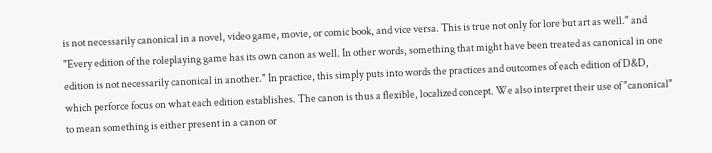is not necessarily canonical in a novel, video game, movie, or comic book, and vice versa. This is true not only for lore but art as well." and "Every edition of the roleplaying game has its own canon as well. In other words, something that might have been treated as canonical in one edition is not necessarily canonical in another." In practice, this simply puts into words the practices and outcomes of each edition of D&D, which perforce focus on what each edition establishes. The canon is thus a flexible, localized concept. We also interpret their use of "canonical" to mean something is either present in a canon or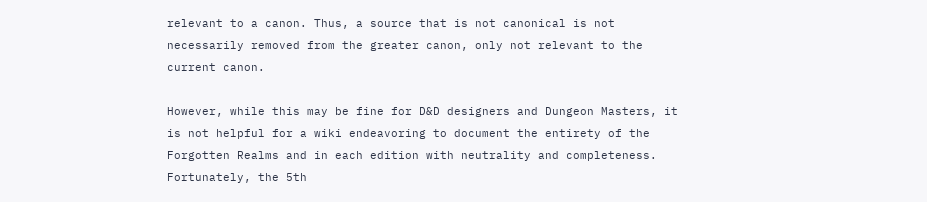relevant to a canon. Thus, a source that is not canonical is not necessarily removed from the greater canon, only not relevant to the current canon.

However, while this may be fine for D&D designers and Dungeon Masters, it is not helpful for a wiki endeavoring to document the entirety of the Forgotten Realms and in each edition with neutrality and completeness. Fortunately, the 5th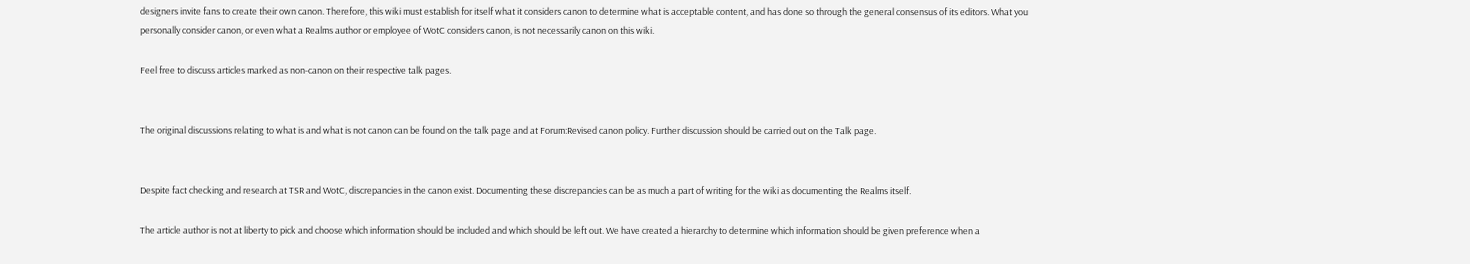designers invite fans to create their own canon. Therefore, this wiki must establish for itself what it considers canon to determine what is acceptable content, and has done so through the general consensus of its editors. What you personally consider canon, or even what a Realms author or employee of WotC considers canon, is not necessarily canon on this wiki.

Feel free to discuss articles marked as non-canon on their respective talk pages.


The original discussions relating to what is and what is not canon can be found on the talk page and at Forum:Revised canon policy. Further discussion should be carried out on the Talk page.


Despite fact checking and research at TSR and WotC, discrepancies in the canon exist. Documenting these discrepancies can be as much a part of writing for the wiki as documenting the Realms itself.

The article author is not at liberty to pick and choose which information should be included and which should be left out. We have created a hierarchy to determine which information should be given preference when a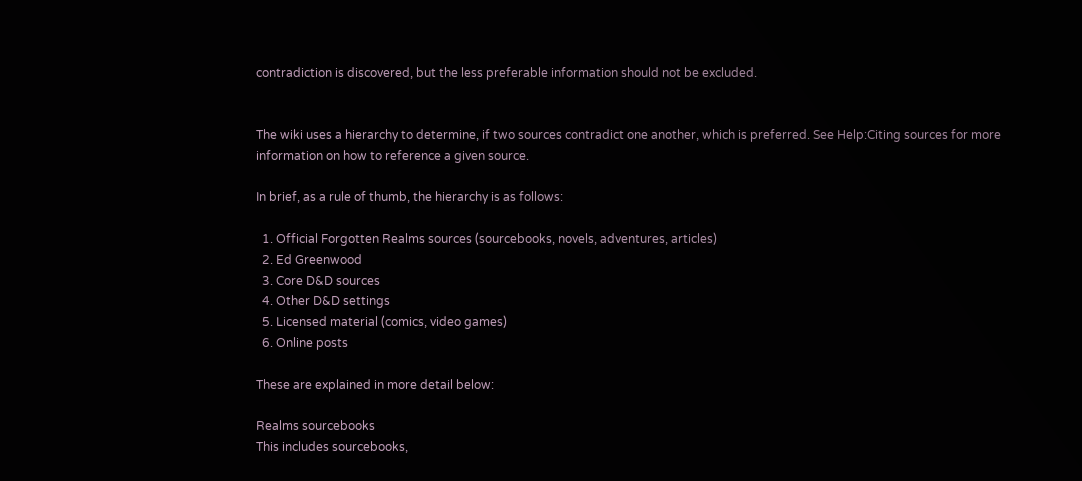contradiction is discovered, but the less preferable information should not be excluded.


The wiki uses a hierarchy to determine, if two sources contradict one another, which is preferred. See Help:Citing sources for more information on how to reference a given source.

In brief, as a rule of thumb, the hierarchy is as follows:

  1. Official Forgotten Realms sources (sourcebooks, novels, adventures, articles)
  2. Ed Greenwood
  3. Core D&D sources
  4. Other D&D settings
  5. Licensed material (comics, video games)
  6. Online posts

These are explained in more detail below:

Realms sourcebooks
This includes sourcebooks,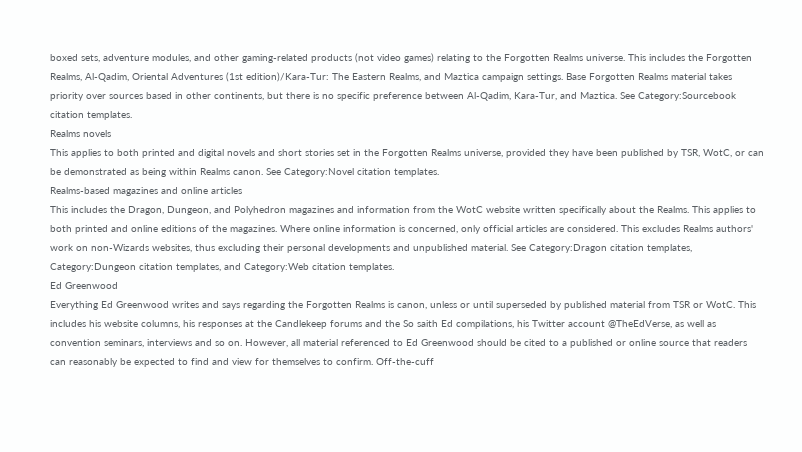boxed sets, adventure modules, and other gaming-related products (not video games) relating to the Forgotten Realms universe. This includes the Forgotten Realms, Al-Qadim, Oriental Adventures (1st edition)/Kara-Tur: The Eastern Realms, and Maztica campaign settings. Base Forgotten Realms material takes priority over sources based in other continents, but there is no specific preference between Al-Qadim, Kara-Tur, and Maztica. See Category:Sourcebook citation templates.
Realms novels
This applies to both printed and digital novels and short stories set in the Forgotten Realms universe, provided they have been published by TSR, WotC, or can be demonstrated as being within Realms canon. See Category:Novel citation templates.
Realms-based magazines and online articles
This includes the Dragon, Dungeon, and Polyhedron magazines and information from the WotC website written specifically about the Realms. This applies to both printed and online editions of the magazines. Where online information is concerned, only official articles are considered. This excludes Realms authors' work on non-Wizards websites, thus excluding their personal developments and unpublished material. See Category:Dragon citation templates, Category:Dungeon citation templates, and Category:Web citation templates.
Ed Greenwood
Everything Ed Greenwood writes and says regarding the Forgotten Realms is canon, unless or until superseded by published material from TSR or WotC. This includes his website columns, his responses at the Candlekeep forums and the So saith Ed compilations, his Twitter account @TheEdVerse, as well as convention seminars, interviews and so on. However, all material referenced to Ed Greenwood should be cited to a published or online source that readers can reasonably be expected to find and view for themselves to confirm. Off-the-cuff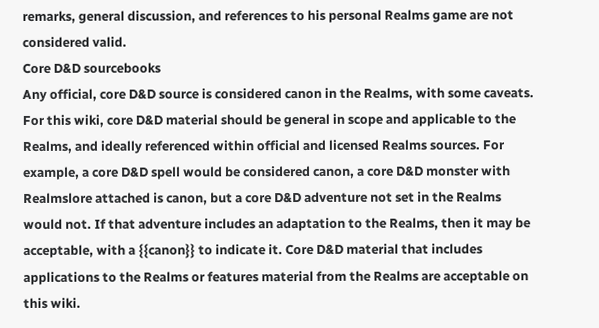remarks, general discussion, and references to his personal Realms game are not considered valid.
Core D&D sourcebooks
Any official, core D&D source is considered canon in the Realms, with some caveats. For this wiki, core D&D material should be general in scope and applicable to the Realms, and ideally referenced within official and licensed Realms sources. For example, a core D&D spell would be considered canon, a core D&D monster with Realmslore attached is canon, but a core D&D adventure not set in the Realms would not. If that adventure includes an adaptation to the Realms, then it may be acceptable, with a {{canon}} to indicate it. Core D&D material that includes applications to the Realms or features material from the Realms are acceptable on this wiki.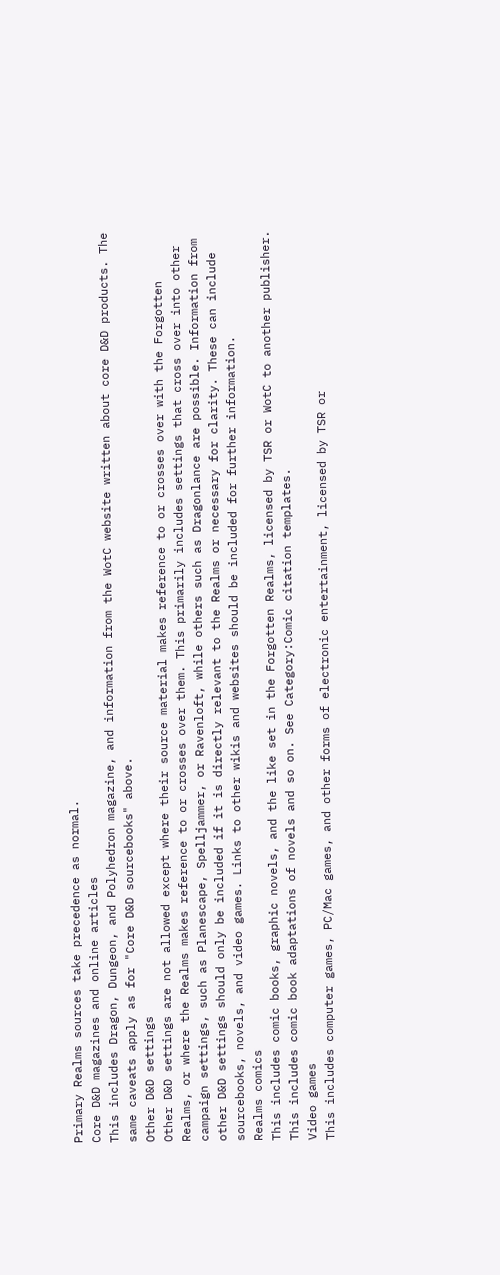Primary Realms sources take precedence as normal.
Core D&D magazines and online articles
This includes Dragon, Dungeon, and Polyhedron magazine, and information from the WotC website written about core D&D products. The same caveats apply as for "Core D&D sourcebooks" above.
Other D&D settings
Other D&D settings are not allowed except where their source material makes reference to or crosses over with the Forgotten Realms, or where the Realms makes reference to or crosses over them. This primarily includes settings that cross over into other campaign settings, such as Planescape, Spelljammer, or Ravenloft, while others such as Dragonlance are possible. Information from other D&D settings should only be included if it is directly relevant to the Realms or necessary for clarity. These can include sourcebooks, novels, and video games. Links to other wikis and websites should be included for further information.
Realms comics
This includes comic books, graphic novels, and the like set in the Forgotten Realms, licensed by TSR or WotC to another publisher. This includes comic book adaptations of novels and so on. See Category:Comic citation templates.
Video games
This includes computer games, PC/Mac games, and other forms of electronic entertainment, licensed by TSR or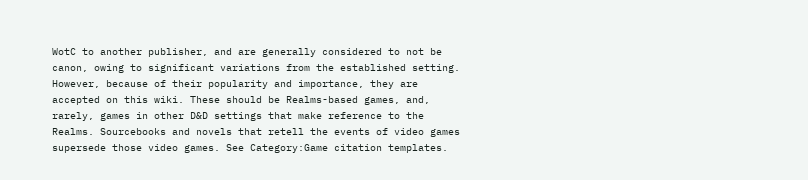WotC to another publisher, and are generally considered to not be canon, owing to significant variations from the established setting. However, because of their popularity and importance, they are accepted on this wiki. These should be Realms-based games, and, rarely, games in other D&D settings that make reference to the Realms. Sourcebooks and novels that retell the events of video games supersede those video games. See Category:Game citation templates.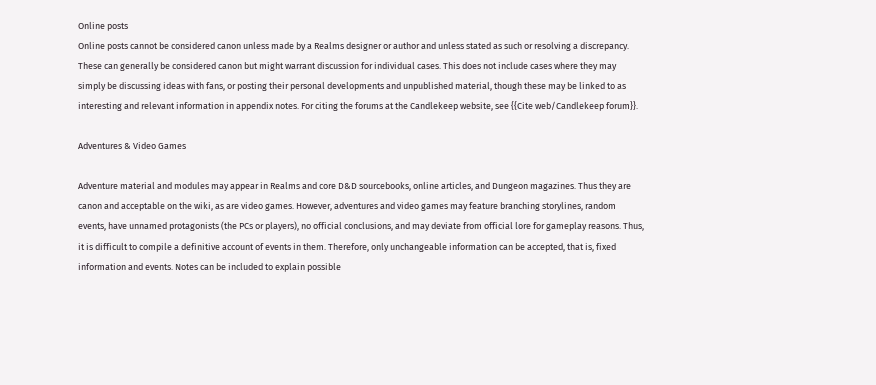Online posts
Online posts cannot be considered canon unless made by a Realms designer or author and unless stated as such or resolving a discrepancy. These can generally be considered canon but might warrant discussion for individual cases. This does not include cases where they may simply be discussing ideas with fans, or posting their personal developments and unpublished material, though these may be linked to as interesting and relevant information in appendix notes. For citing the forums at the Candlekeep website, see {{Cite web/Candlekeep forum}}.

Adventures & Video Games

Adventure material and modules may appear in Realms and core D&D sourcebooks, online articles, and Dungeon magazines. Thus they are canon and acceptable on the wiki, as are video games. However, adventures and video games may feature branching storylines, random events, have unnamed protagonists (the PCs or players), no official conclusions, and may deviate from official lore for gameplay reasons. Thus, it is difficult to compile a definitive account of events in them. Therefore, only unchangeable information can be accepted, that is, fixed information and events. Notes can be included to explain possible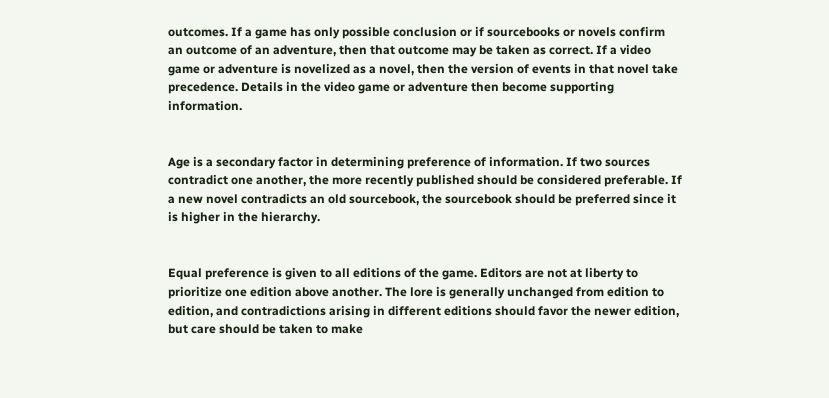outcomes. If a game has only possible conclusion or if sourcebooks or novels confirm an outcome of an adventure, then that outcome may be taken as correct. If a video game or adventure is novelized as a novel, then the version of events in that novel take precedence. Details in the video game or adventure then become supporting information.


Age is a secondary factor in determining preference of information. If two sources contradict one another, the more recently published should be considered preferable. If a new novel contradicts an old sourcebook, the sourcebook should be preferred since it is higher in the hierarchy.


Equal preference is given to all editions of the game. Editors are not at liberty to prioritize one edition above another. The lore is generally unchanged from edition to edition, and contradictions arising in different editions should favor the newer edition, but care should be taken to make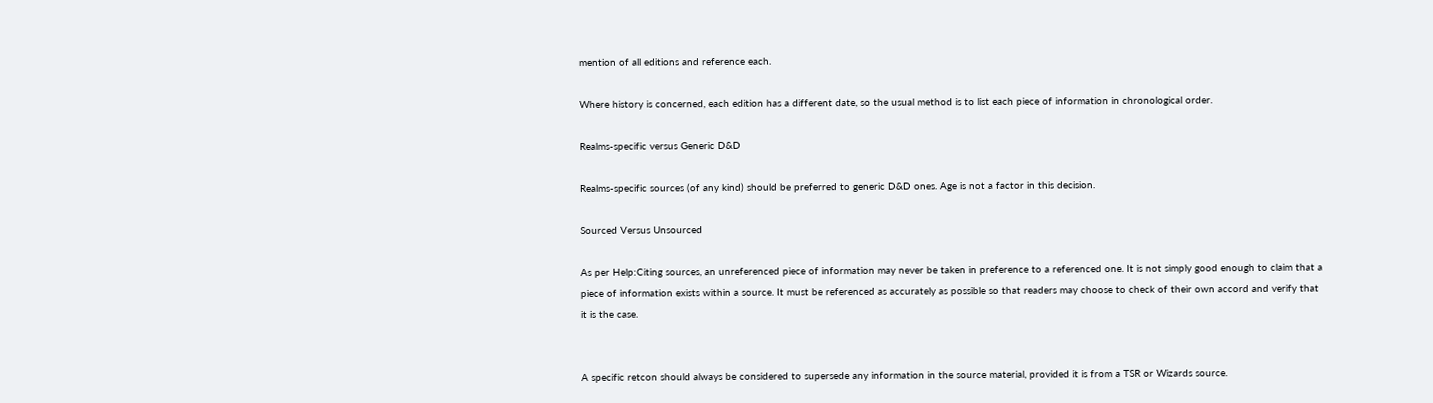mention of all editions and reference each.

Where history is concerned, each edition has a different date, so the usual method is to list each piece of information in chronological order.

Realms-specific versus Generic D&D

Realms-specific sources (of any kind) should be preferred to generic D&D ones. Age is not a factor in this decision.

Sourced Versus Unsourced

As per Help:Citing sources, an unreferenced piece of information may never be taken in preference to a referenced one. It is not simply good enough to claim that a piece of information exists within a source. It must be referenced as accurately as possible so that readers may choose to check of their own accord and verify that it is the case.


A specific retcon should always be considered to supersede any information in the source material, provided it is from a TSR or Wizards source.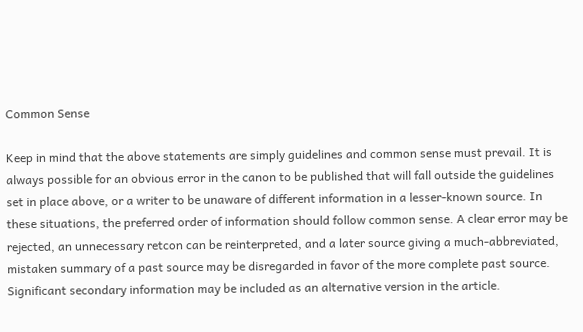Common Sense

Keep in mind that the above statements are simply guidelines and common sense must prevail. It is always possible for an obvious error in the canon to be published that will fall outside the guidelines set in place above, or a writer to be unaware of different information in a lesser-known source. In these situations, the preferred order of information should follow common sense. A clear error may be rejected, an unnecessary retcon can be reinterpreted, and a later source giving a much-abbreviated, mistaken summary of a past source may be disregarded in favor of the more complete past source. Significant secondary information may be included as an alternative version in the article.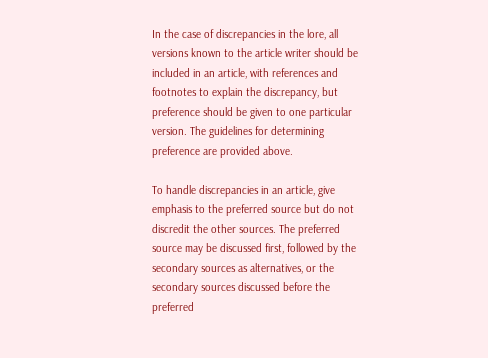In the case of discrepancies in the lore, all versions known to the article writer should be included in an article, with references and footnotes to explain the discrepancy, but preference should be given to one particular version. The guidelines for determining preference are provided above.

To handle discrepancies in an article, give emphasis to the preferred source but do not discredit the other sources. The preferred source may be discussed first, followed by the secondary sources as alternatives, or the secondary sources discussed before the preferred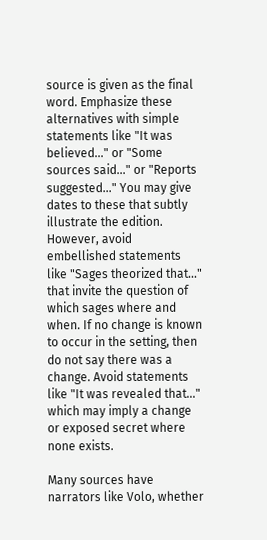source is given as the final word. Emphasize these alternatives with simple statements like "It was believed..." or "Some sources said..." or "Reports suggested..." You may give dates to these that subtly illustrate the edition. However, avoid embellished statements like "Sages theorized that..." that invite the question of which sages where and when. If no change is known to occur in the setting, then do not say there was a change. Avoid statements like "It was revealed that..." which may imply a change or exposed secret where none exists.

Many sources have narrators like Volo, whether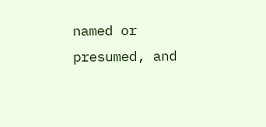named or presumed, and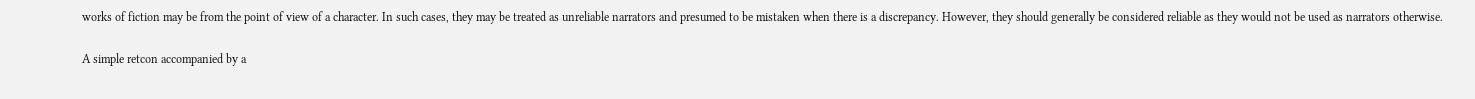works of fiction may be from the point of view of a character. In such cases, they may be treated as unreliable narrators and presumed to be mistaken when there is a discrepancy. However, they should generally be considered reliable as they would not be used as narrators otherwise.

A simple retcon accompanied by a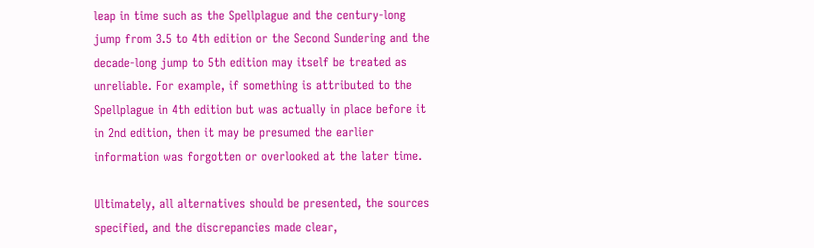leap in time such as the Spellplague and the century-long jump from 3.5 to 4th edition or the Second Sundering and the decade-long jump to 5th edition may itself be treated as unreliable. For example, if something is attributed to the Spellplague in 4th edition but was actually in place before it in 2nd edition, then it may be presumed the earlier information was forgotten or overlooked at the later time.

Ultimately, all alternatives should be presented, the sources specified, and the discrepancies made clear,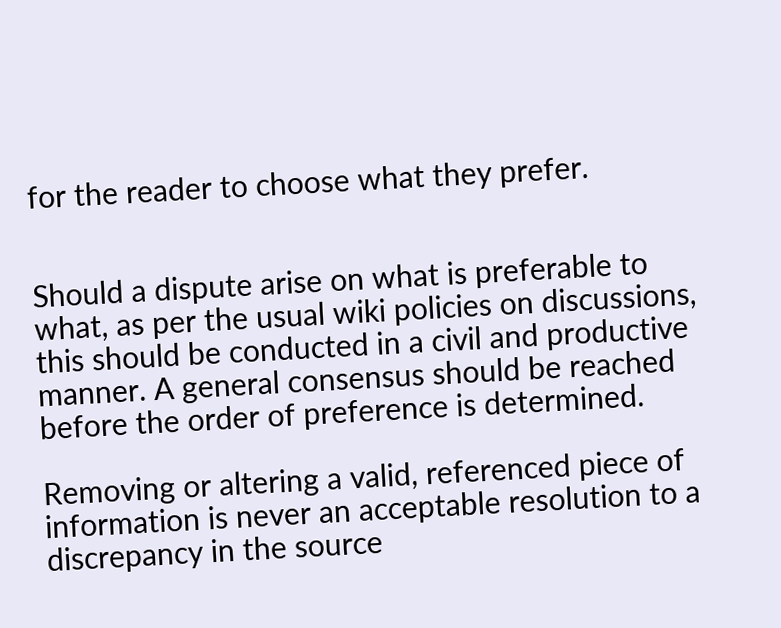for the reader to choose what they prefer.


Should a dispute arise on what is preferable to what, as per the usual wiki policies on discussions, this should be conducted in a civil and productive manner. A general consensus should be reached before the order of preference is determined.

Removing or altering a valid, referenced piece of information is never an acceptable resolution to a discrepancy in the source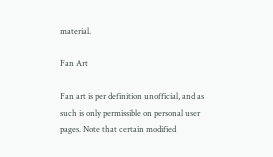material.

Fan Art

Fan art is per definition unofficial, and as such is only permissible on personal user pages. Note that certain modified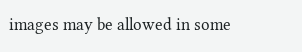images may be allowed in some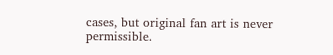cases, but original fan art is never permissible.